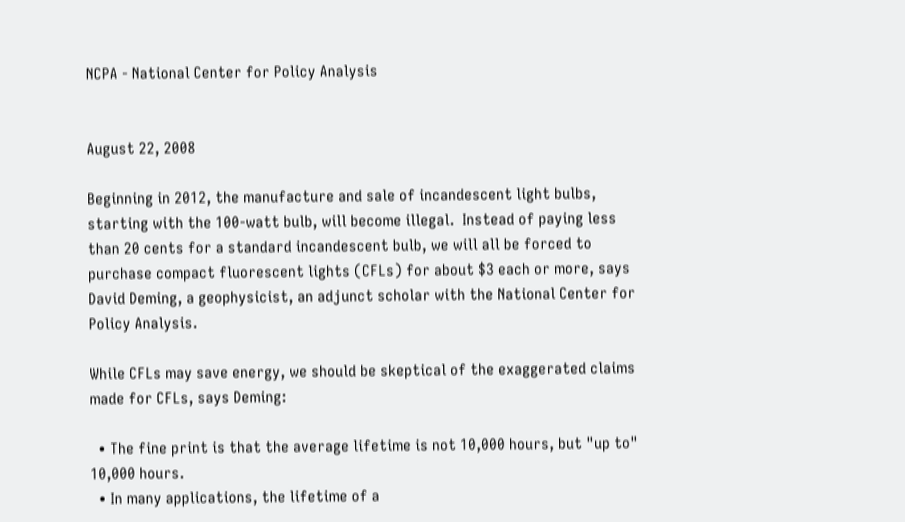NCPA - National Center for Policy Analysis


August 22, 2008

Beginning in 2012, the manufacture and sale of incandescent light bulbs, starting with the 100-watt bulb, will become illegal.  Instead of paying less than 20 cents for a standard incandescent bulb, we will all be forced to purchase compact fluorescent lights (CFLs) for about $3 each or more, says David Deming, a geophysicist, an adjunct scholar with the National Center for Policy Analysis.

While CFLs may save energy, we should be skeptical of the exaggerated claims made for CFLs, says Deming:

  • The fine print is that the average lifetime is not 10,000 hours, but "up to" 10,000 hours.
  • In many applications, the lifetime of a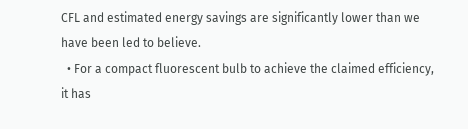CFL and estimated energy savings are significantly lower than we have been led to believe.
  • For a compact fluorescent bulb to achieve the claimed efficiency, it has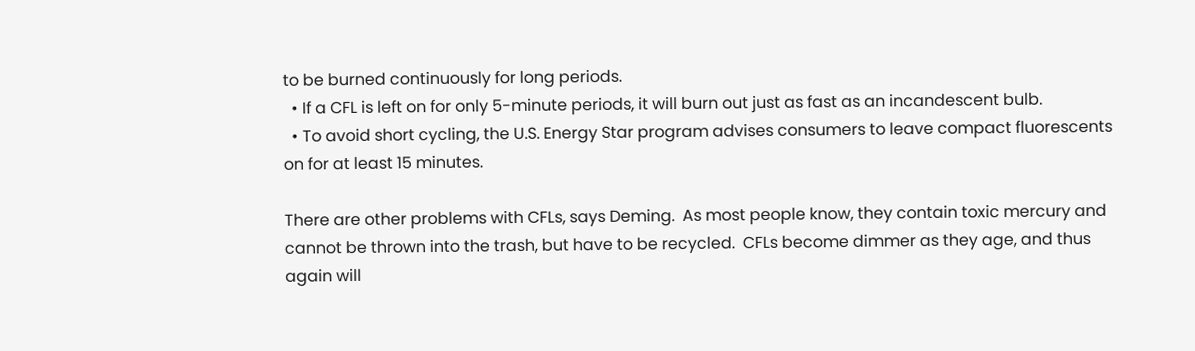to be burned continuously for long periods.
  • If a CFL is left on for only 5-minute periods, it will burn out just as fast as an incandescent bulb.
  • To avoid short cycling, the U.S. Energy Star program advises consumers to leave compact fluorescents on for at least 15 minutes.

There are other problems with CFLs, says Deming.  As most people know, they contain toxic mercury and cannot be thrown into the trash, but have to be recycled.  CFLs become dimmer as they age, and thus again will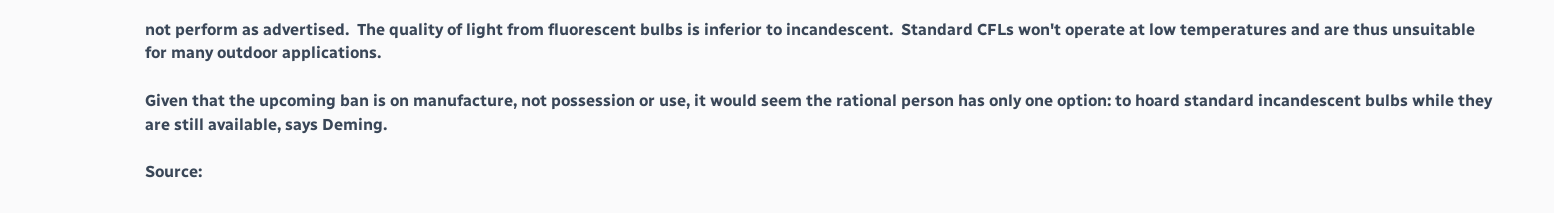not perform as advertised.  The quality of light from fluorescent bulbs is inferior to incandescent.  Standard CFLs won't operate at low temperatures and are thus unsuitable for many outdoor applications.

Given that the upcoming ban is on manufacture, not possession or use, it would seem the rational person has only one option: to hoard standard incandescent bulbs while they are still available, says Deming.

Source: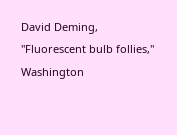David Deming, "Fluorescent bulb follies," Washington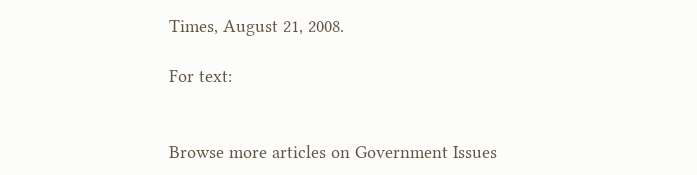Times, August 21, 2008.

For text:


Browse more articles on Government Issues